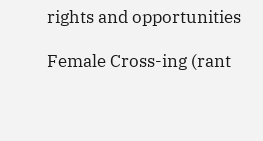rights and opportunities

Female Cross-ing (rant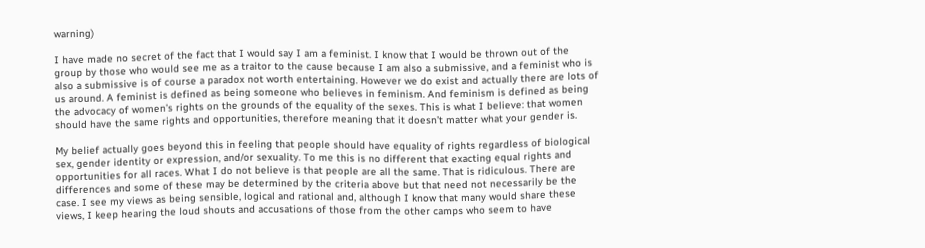warning)

I have made no secret of the fact that I would say I am a feminist. I know that I would be thrown out of the group by those who would see me as a traitor to the cause because I am also a submissive, and a feminist who is also a submissive is of course a paradox not worth entertaining. However we do exist and actually there are lots of us around. A feminist is defined as being someone who believes in feminism. And feminism is defined as being the advocacy of women’s rights on the grounds of the equality of the sexes. This is what I believe: that women should have the same rights and opportunities, therefore meaning that it doesn’t matter what your gender is.

My belief actually goes beyond this in feeling that people should have equality of rights regardless of biological sex, gender identity or expression, and/or sexuality. To me this is no different that exacting equal rights and opportunities for all races. What I do not believe is that people are all the same. That is ridiculous. There are differences and some of these may be determined by the criteria above but that need not necessarily be the case. I see my views as being sensible, logical and rational and, although I know that many would share these views, I keep hearing the loud shouts and accusations of those from the other camps who seem to have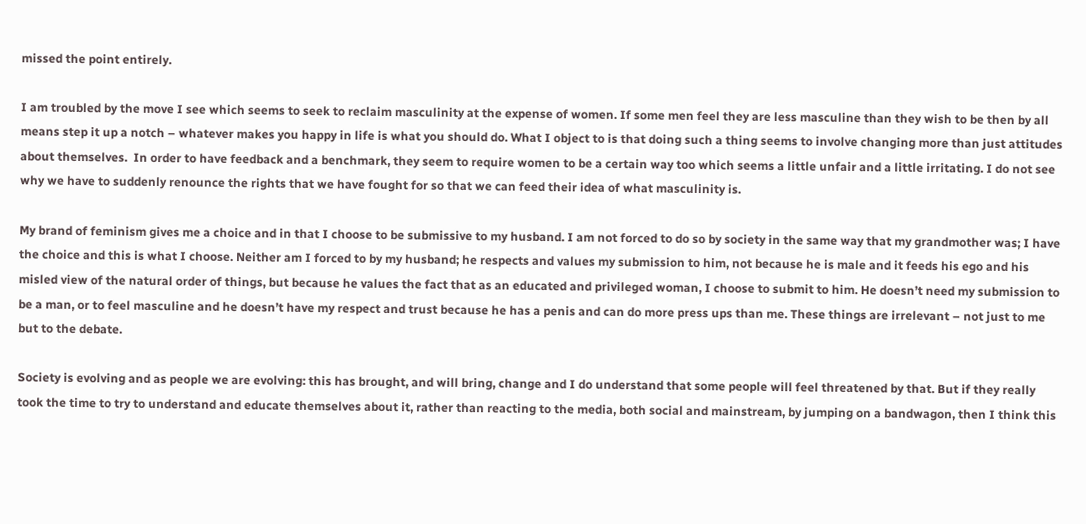missed the point entirely.

I am troubled by the move I see which seems to seek to reclaim masculinity at the expense of women. If some men feel they are less masculine than they wish to be then by all means step it up a notch – whatever makes you happy in life is what you should do. What I object to is that doing such a thing seems to involve changing more than just attitudes about themselves.  In order to have feedback and a benchmark, they seem to require women to be a certain way too which seems a little unfair and a little irritating. I do not see why we have to suddenly renounce the rights that we have fought for so that we can feed their idea of what masculinity is.

My brand of feminism gives me a choice and in that I choose to be submissive to my husband. I am not forced to do so by society in the same way that my grandmother was; I have the choice and this is what I choose. Neither am I forced to by my husband; he respects and values my submission to him, not because he is male and it feeds his ego and his misled view of the natural order of things, but because he values the fact that as an educated and privileged woman, I choose to submit to him. He doesn’t need my submission to be a man, or to feel masculine and he doesn’t have my respect and trust because he has a penis and can do more press ups than me. These things are irrelevant – not just to me but to the debate.

Society is evolving and as people we are evolving: this has brought, and will bring, change and I do understand that some people will feel threatened by that. But if they really took the time to try to understand and educate themselves about it, rather than reacting to the media, both social and mainstream, by jumping on a bandwagon, then I think this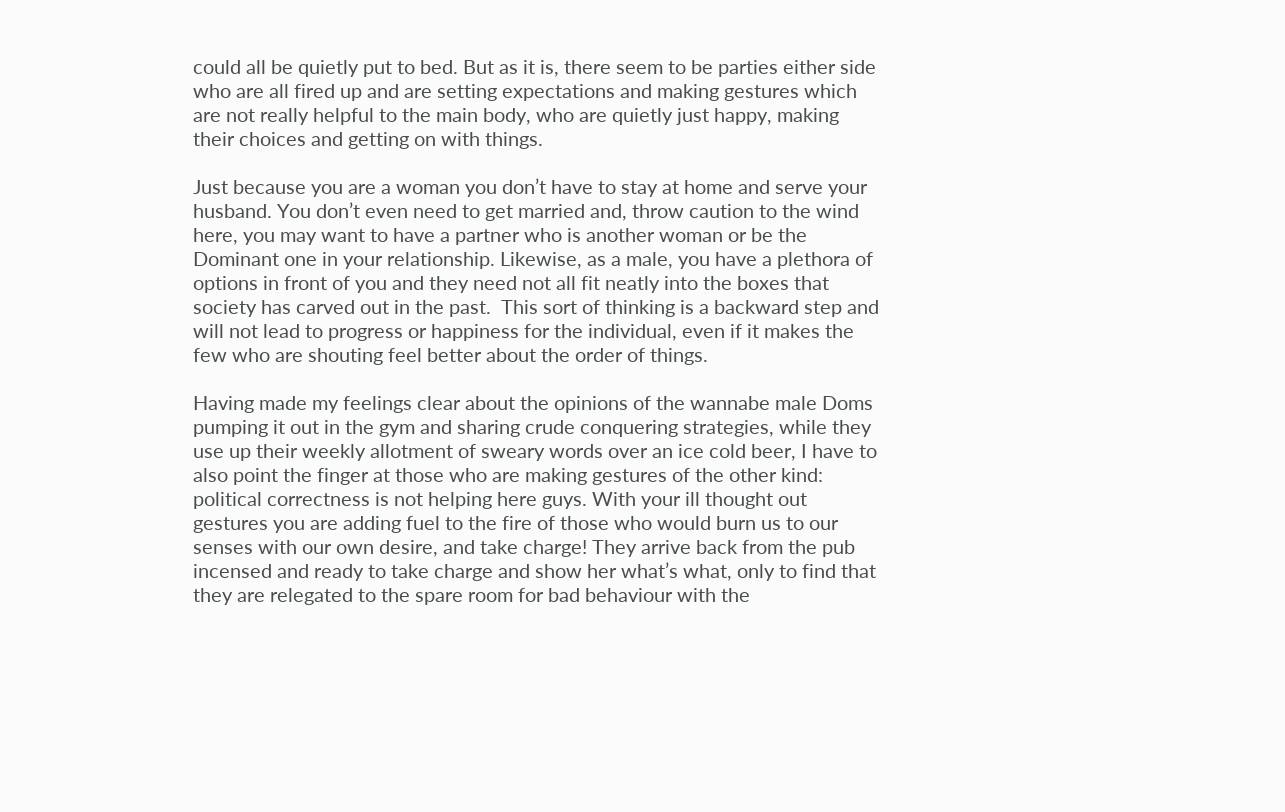could all be quietly put to bed. But as it is, there seem to be parties either side who are all fired up and are setting expectations and making gestures which are not really helpful to the main body, who are quietly just happy, making their choices and getting on with things.

Just because you are a woman you don’t have to stay at home and serve your husband. You don’t even need to get married and, throw caution to the wind here, you may want to have a partner who is another woman or be the Dominant one in your relationship. Likewise, as a male, you have a plethora of options in front of you and they need not all fit neatly into the boxes that society has carved out in the past.  This sort of thinking is a backward step and will not lead to progress or happiness for the individual, even if it makes the few who are shouting feel better about the order of things.

Having made my feelings clear about the opinions of the wannabe male Doms pumping it out in the gym and sharing crude conquering strategies, while they use up their weekly allotment of sweary words over an ice cold beer, I have to also point the finger at those who are making gestures of the other kind: political correctness is not helping here guys. With your ill thought out gestures you are adding fuel to the fire of those who would burn us to our senses with our own desire, and take charge! They arrive back from the pub incensed and ready to take charge and show her what’s what, only to find that they are relegated to the spare room for bad behaviour with the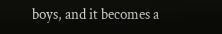boys, and it becomes a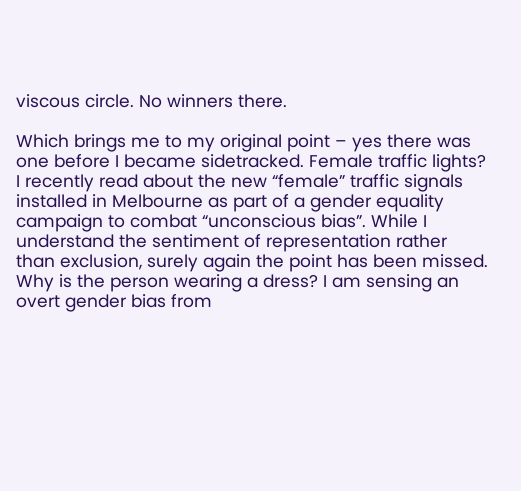viscous circle. No winners there.

Which brings me to my original point – yes there was one before I became sidetracked. Female traffic lights? I recently read about the new “female” traffic signals installed in Melbourne as part of a gender equality campaign to combat “unconscious bias”. While I understand the sentiment of representation rather than exclusion, surely again the point has been missed. Why is the person wearing a dress? I am sensing an overt gender bias from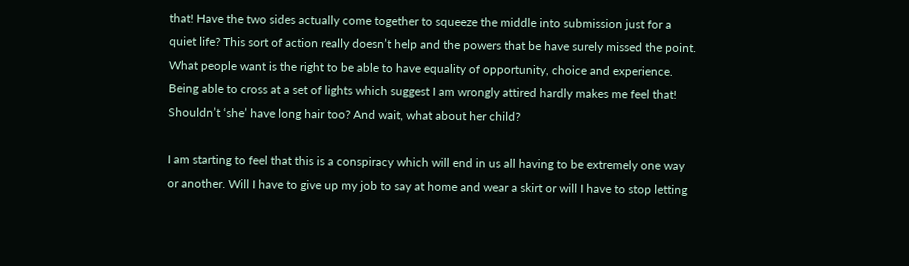that! Have the two sides actually come together to squeeze the middle into submission just for a quiet life? This sort of action really doesn’t help and the powers that be have surely missed the point. What people want is the right to be able to have equality of opportunity, choice and experience. Being able to cross at a set of lights which suggest I am wrongly attired hardly makes me feel that! Shouldn’t ‘she’ have long hair too? And wait, what about her child?

I am starting to feel that this is a conspiracy which will end in us all having to be extremely one way or another. Will I have to give up my job to say at home and wear a skirt or will I have to stop letting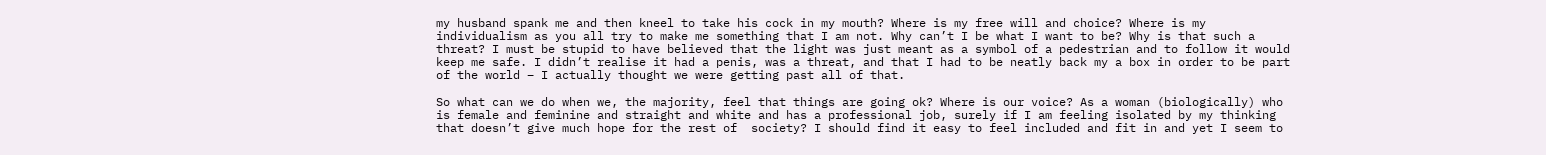my husband spank me and then kneel to take his cock in my mouth? Where is my free will and choice? Where is my individualism as you all try to make me something that I am not. Why can’t I be what I want to be? Why is that such a threat? I must be stupid to have believed that the light was just meant as a symbol of a pedestrian and to follow it would keep me safe. I didn’t realise it had a penis, was a threat, and that I had to be neatly back my a box in order to be part of the world – I actually thought we were getting past all of that.

So what can we do when we, the majority, feel that things are going ok? Where is our voice? As a woman (biologically) who is female and feminine and straight and white and has a professional job, surely if I am feeling isolated by my thinking that doesn’t give much hope for the rest of  society? I should find it easy to feel included and fit in and yet I seem to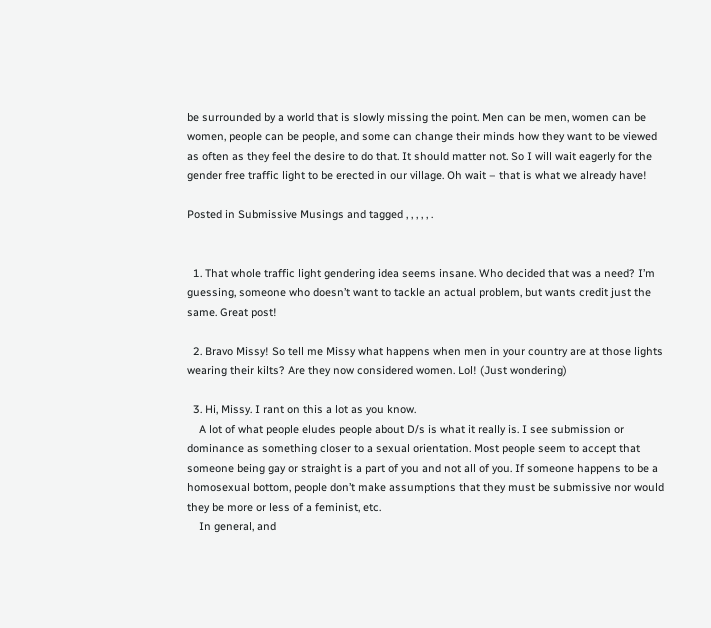be surrounded by a world that is slowly missing the point. Men can be men, women can be women, people can be people, and some can change their minds how they want to be viewed as often as they feel the desire to do that. It should matter not. So I will wait eagerly for the gender free traffic light to be erected in our village. Oh wait – that is what we already have!

Posted in Submissive Musings and tagged , , , , , .


  1. That whole traffic light gendering idea seems insane. Who decided that was a need? I’m guessing, someone who doesn’t want to tackle an actual problem, but wants credit just the same. Great post!

  2. Bravo Missy! So tell me Missy what happens when men in your country are at those lights wearing their kilts? Are they now considered women. Lol! (Just wondering)

  3. Hi, Missy. I rant on this a lot as you know.
    A lot of what people eludes people about D/s is what it really is. I see submission or dominance as something closer to a sexual orientation. Most people seem to accept that someone being gay or straight is a part of you and not all of you. If someone happens to be a homosexual bottom, people don’t make assumptions that they must be submissive nor would they be more or less of a feminist, etc.
    In general, and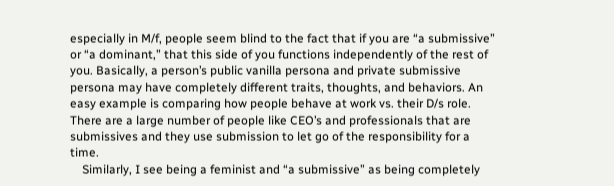especially in M/f, people seem blind to the fact that if you are “a submissive” or “a dominant,” that this side of you functions independently of the rest of you. Basically, a person’s public vanilla persona and private submissive persona may have completely different traits, thoughts, and behaviors. An easy example is comparing how people behave at work vs. their D/s role. There are a large number of people like CEO’s and professionals that are submissives and they use submission to let go of the responsibility for a time.
    Similarly, I see being a feminist and “a submissive” as being completely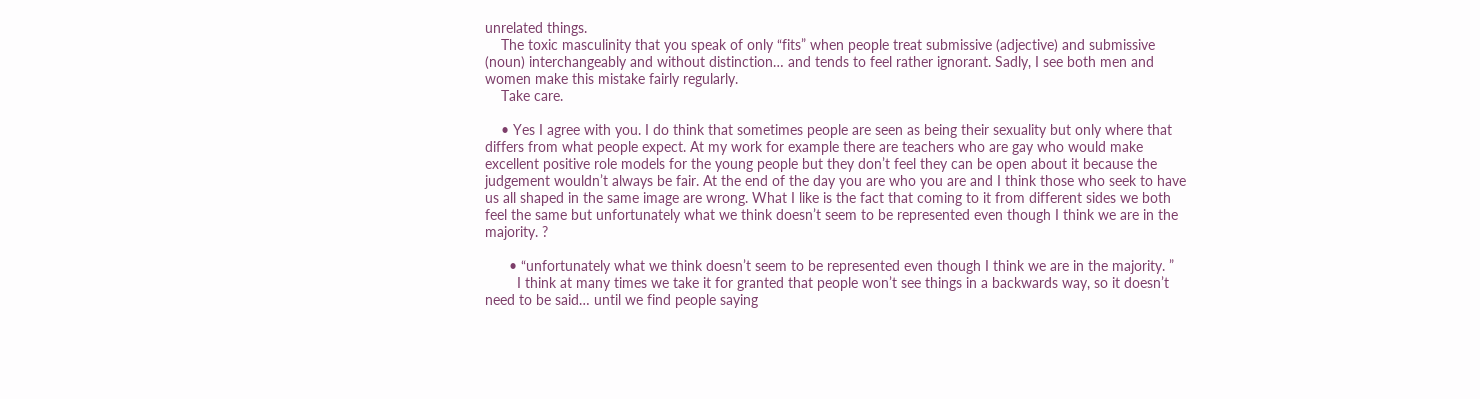unrelated things.
    The toxic masculinity that you speak of only “fits” when people treat submissive (adjective) and submissive (noun) interchangeably and without distinction… and tends to feel rather ignorant. Sadly, I see both men and women make this mistake fairly regularly.
    Take care.

    • Yes I agree with you. I do think that sometimes people are seen as being their sexuality but only where that differs from what people expect. At my work for example there are teachers who are gay who would make excellent positive role models for the young people but they don’t feel they can be open about it because the judgement wouldn’t always be fair. At the end of the day you are who you are and I think those who seek to have us all shaped in the same image are wrong. What I like is the fact that coming to it from different sides we both feel the same but unfortunately what we think doesn’t seem to be represented even though I think we are in the majority. ?

      • “unfortunately what we think doesn’t seem to be represented even though I think we are in the majority. ”
        I think at many times we take it for granted that people won’t see things in a backwards way, so it doesn’t need to be said… until we find people saying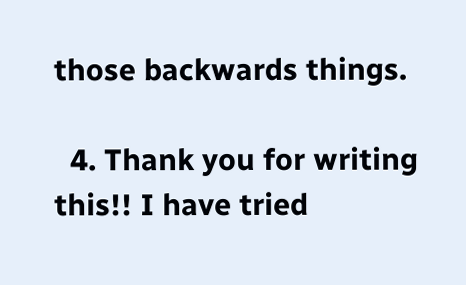those backwards things.

  4. Thank you for writing this!! I have tried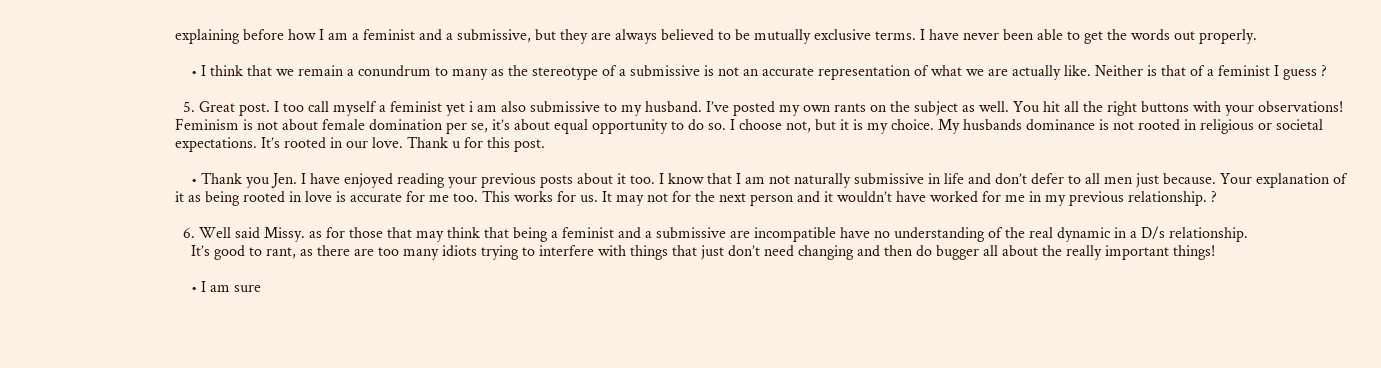explaining before how I am a feminist and a submissive, but they are always believed to be mutually exclusive terms. I have never been able to get the words out properly.

    • I think that we remain a conundrum to many as the stereotype of a submissive is not an accurate representation of what we are actually like. Neither is that of a feminist I guess ?

  5. Great post. I too call myself a feminist yet i am also submissive to my husband. I’ve posted my own rants on the subject as well. You hit all the right buttons with your observations! Feminism is not about female domination per se, it’s about equal opportunity to do so. I choose not, but it is my choice. My husbands dominance is not rooted in religious or societal expectations. It’s rooted in our love. Thank u for this post.

    • Thank you Jen. I have enjoyed reading your previous posts about it too. I know that I am not naturally submissive in life and don’t defer to all men just because. Your explanation of it as being rooted in love is accurate for me too. This works for us. It may not for the next person and it wouldn’t have worked for me in my previous relationship. ?

  6. Well said Missy. as for those that may think that being a feminist and a submissive are incompatible have no understanding of the real dynamic in a D/s relationship.
    It’s good to rant, as there are too many idiots trying to interfere with things that just don’t need changing and then do bugger all about the really important things!

    • I am sure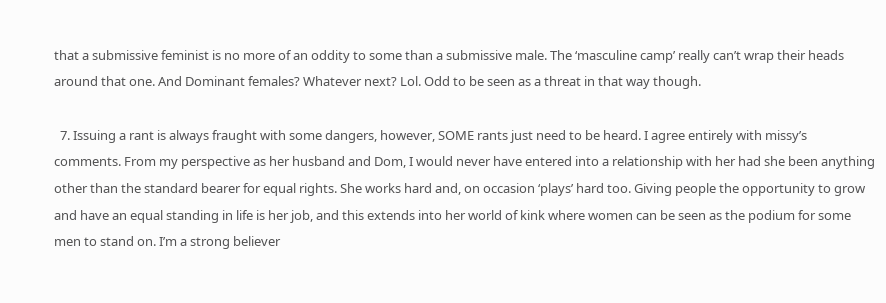that a submissive feminist is no more of an oddity to some than a submissive male. The ‘masculine camp’ really can’t wrap their heads around that one. And Dominant females? Whatever next? Lol. Odd to be seen as a threat in that way though.

  7. Issuing a rant is always fraught with some dangers, however, SOME rants just need to be heard. I agree entirely with missy’s comments. From my perspective as her husband and Dom, I would never have entered into a relationship with her had she been anything other than the standard bearer for equal rights. She works hard and, on occasion ‘plays’ hard too. Giving people the opportunity to grow and have an equal standing in life is her job, and this extends into her world of kink where women can be seen as the podium for some men to stand on. I’m a strong believer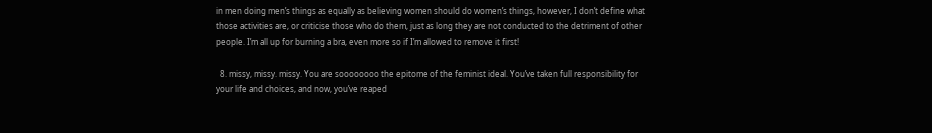in men doing men’s things as equally as believing women should do women’s things, however, I don’t define what those activities are, or criticise those who do them, just as long they are not conducted to the detriment of other people. I’m all up for burning a bra, even more so if I’m allowed to remove it first!

  8. missy, missy. missy. You are soooooooo the epitome of the feminist ideal. You’ve taken full responsibility for your life and choices, and now, you’ve reaped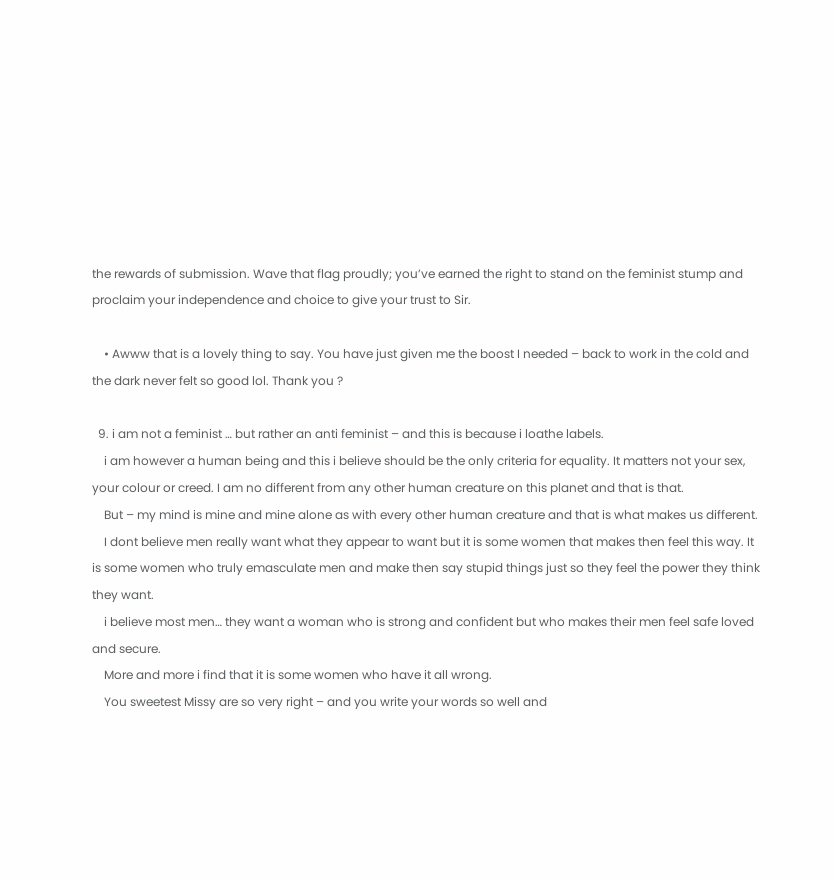the rewards of submission. Wave that flag proudly; you’ve earned the right to stand on the feminist stump and proclaim your independence and choice to give your trust to Sir.

    • Awww that is a lovely thing to say. You have just given me the boost I needed – back to work in the cold and the dark never felt so good lol. Thank you ?

  9. i am not a feminist … but rather an anti feminist – and this is because i loathe labels.
    i am however a human being and this i believe should be the only criteria for equality. It matters not your sex, your colour or creed. I am no different from any other human creature on this planet and that is that.
    But – my mind is mine and mine alone as with every other human creature and that is what makes us different.
    I dont believe men really want what they appear to want but it is some women that makes then feel this way. It is some women who truly emasculate men and make then say stupid things just so they feel the power they think they want.
    i believe most men… they want a woman who is strong and confident but who makes their men feel safe loved and secure.
    More and more i find that it is some women who have it all wrong.
    You sweetest Missy are so very right – and you write your words so well and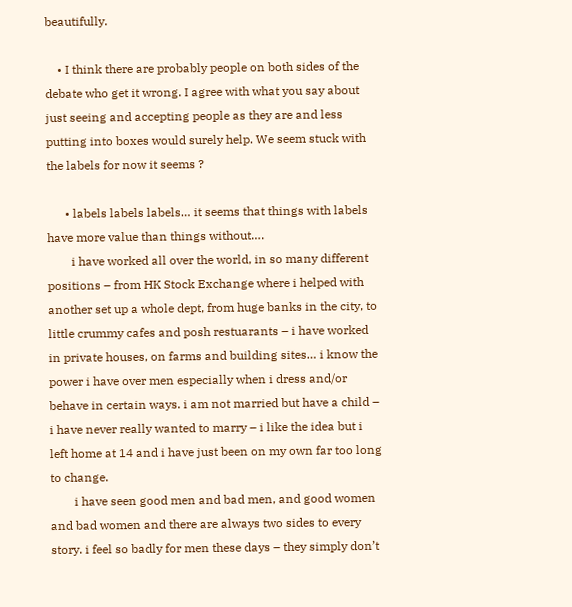beautifully.

    • I think there are probably people on both sides of the debate who get it wrong. I agree with what you say about just seeing and accepting people as they are and less putting into boxes would surely help. We seem stuck with the labels for now it seems ?

      • labels labels labels… it seems that things with labels have more value than things without….
        i have worked all over the world, in so many different positions – from HK Stock Exchange where i helped with another set up a whole dept, from huge banks in the city, to little crummy cafes and posh restuarants – i have worked in private houses, on farms and building sites… i know the power i have over men especially when i dress and/or behave in certain ways. i am not married but have a child – i have never really wanted to marry – i like the idea but i left home at 14 and i have just been on my own far too long to change.
        i have seen good men and bad men, and good women and bad women and there are always two sides to every story. i feel so badly for men these days – they simply don’t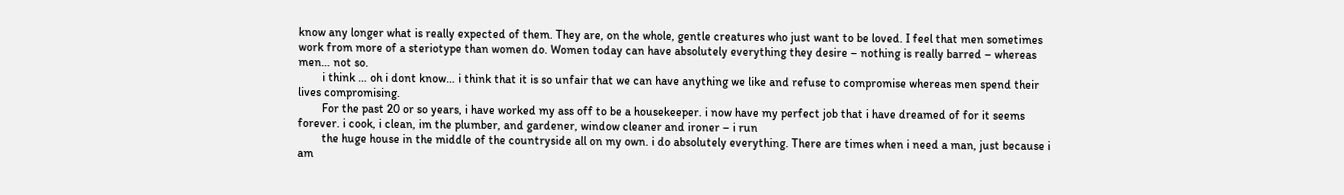know any longer what is really expected of them. They are, on the whole, gentle creatures who just want to be loved. I feel that men sometimes work from more of a steriotype than women do. Women today can have absolutely everything they desire – nothing is really barred – whereas men… not so.
        i think … oh i dont know… i think that it is so unfair that we can have anything we like and refuse to compromise whereas men spend their lives compromising.
        For the past 20 or so years, i have worked my ass off to be a housekeeper. i now have my perfect job that i have dreamed of for it seems forever. i cook, i clean, im the plumber, and gardener, window cleaner and ironer – i run
        the huge house in the middle of the countryside all on my own. i do absolutely everything. There are times when i need a man, just because i am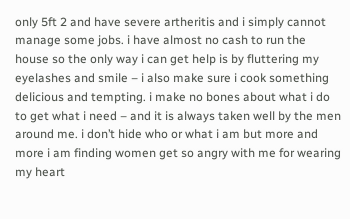only 5ft 2 and have severe artheritis and i simply cannot manage some jobs. i have almost no cash to run the house so the only way i can get help is by fluttering my eyelashes and smile – i also make sure i cook something delicious and tempting. i make no bones about what i do to get what i need – and it is always taken well by the men around me. i don’t hide who or what i am but more and more i am finding women get so angry with me for wearing my heart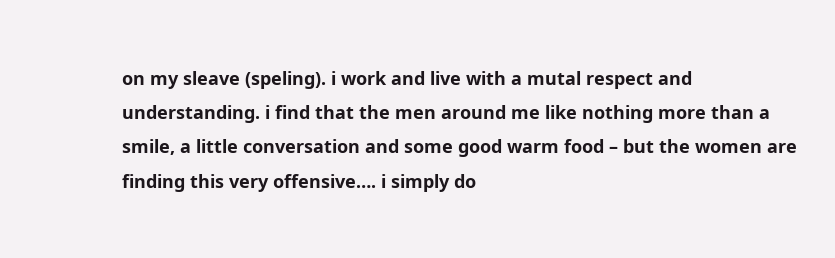on my sleave (speling). i work and live with a mutal respect and understanding. i find that the men around me like nothing more than a smile, a little conversation and some good warm food – but the women are finding this very offensive…. i simply do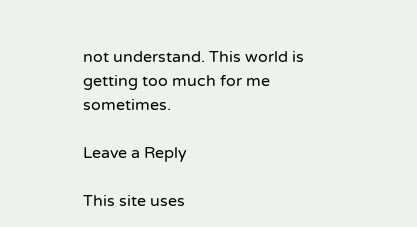not understand. This world is getting too much for me sometimes.

Leave a Reply

This site uses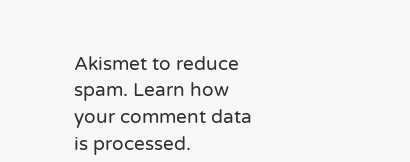Akismet to reduce spam. Learn how your comment data is processed.